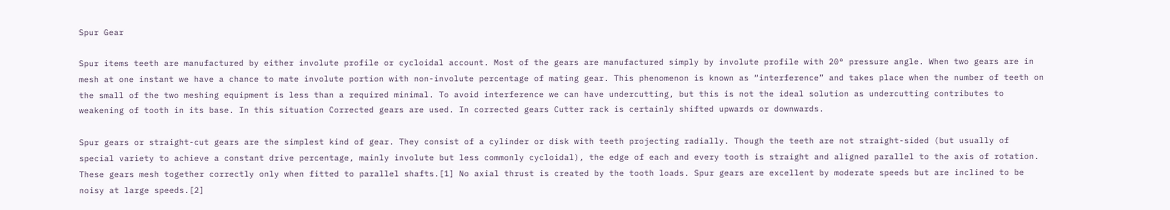Spur Gear

Spur items teeth are manufactured by either involute profile or cycloidal account. Most of the gears are manufactured simply by involute profile with 20° pressure angle. When two gears are in mesh at one instant we have a chance to mate involute portion with non-involute percentage of mating gear. This phenomenon is known as “interference” and takes place when the number of teeth on the small of the two meshing equipment is less than a required minimal. To avoid interference we can have undercutting, but this is not the ideal solution as undercutting contributes to weakening of tooth in its base. In this situation Corrected gears are used. In corrected gears Cutter rack is certainly shifted upwards or downwards.

Spur gears or straight-cut gears are the simplest kind of gear. They consist of a cylinder or disk with teeth projecting radially. Though the teeth are not straight-sided (but usually of special variety to achieve a constant drive percentage, mainly involute but less commonly cycloidal), the edge of each and every tooth is straight and aligned parallel to the axis of rotation. These gears mesh together correctly only when fitted to parallel shafts.[1] No axial thrust is created by the tooth loads. Spur gears are excellent by moderate speeds but are inclined to be noisy at large speeds.[2]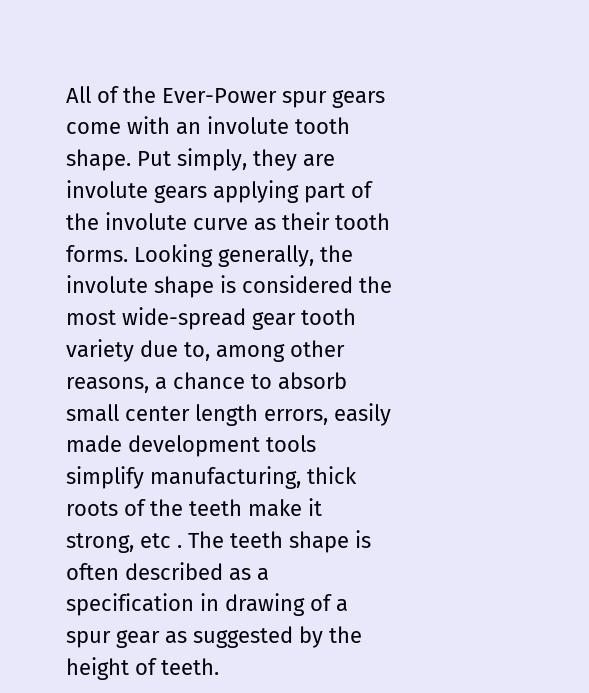All of the Ever-Power spur gears come with an involute tooth shape. Put simply, they are involute gears applying part of the involute curve as their tooth forms. Looking generally, the involute shape is considered the most wide-spread gear tooth variety due to, among other reasons, a chance to absorb small center length errors, easily made development tools simplify manufacturing, thick roots of the teeth make it strong, etc . The teeth shape is often described as a specification in drawing of a spur gear as suggested by the height of teeth.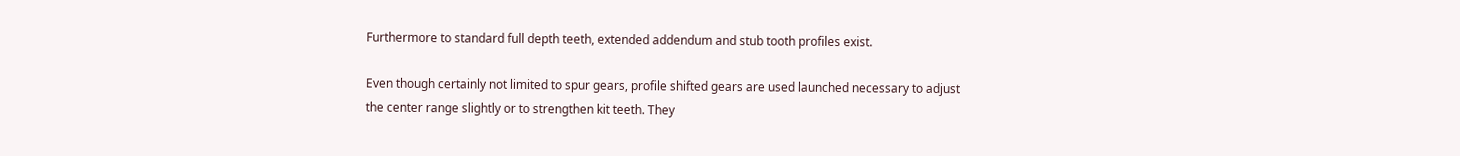Furthermore to standard full depth teeth, extended addendum and stub tooth profiles exist.

Even though certainly not limited to spur gears, profile shifted gears are used launched necessary to adjust the center range slightly or to strengthen kit teeth. They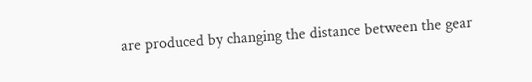are produced by changing the distance between the gear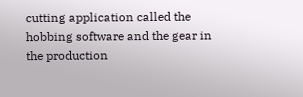cutting application called the hobbing software and the gear in the production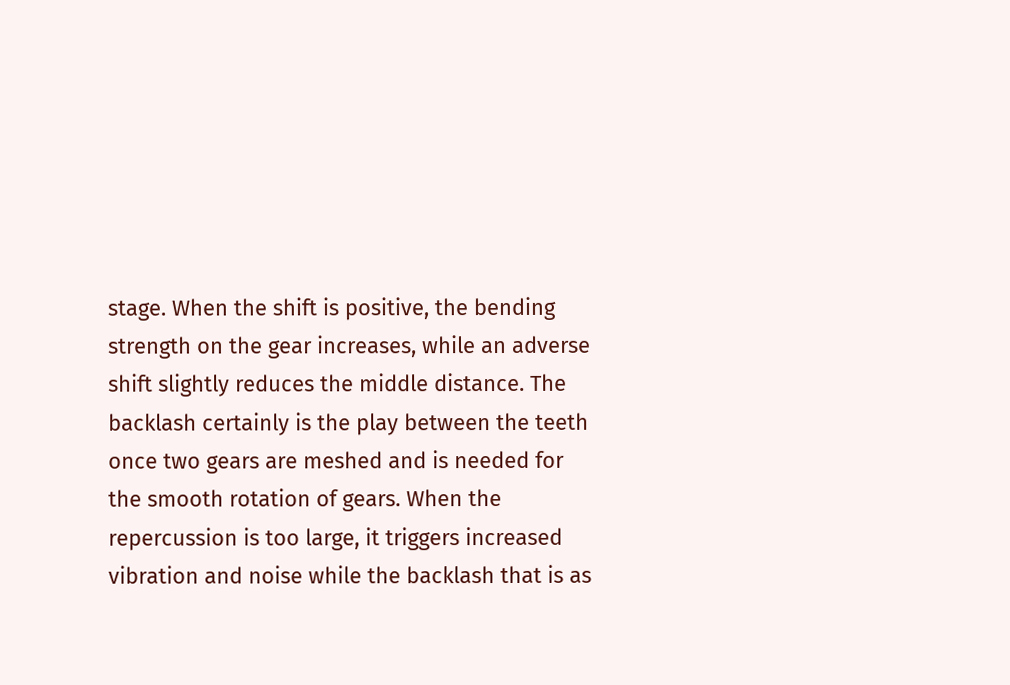stage. When the shift is positive, the bending strength on the gear increases, while an adverse shift slightly reduces the middle distance. The backlash certainly is the play between the teeth once two gears are meshed and is needed for the smooth rotation of gears. When the repercussion is too large, it triggers increased vibration and noise while the backlash that is as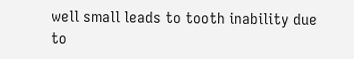well small leads to tooth inability due to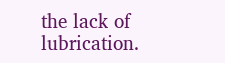the lack of lubrication.